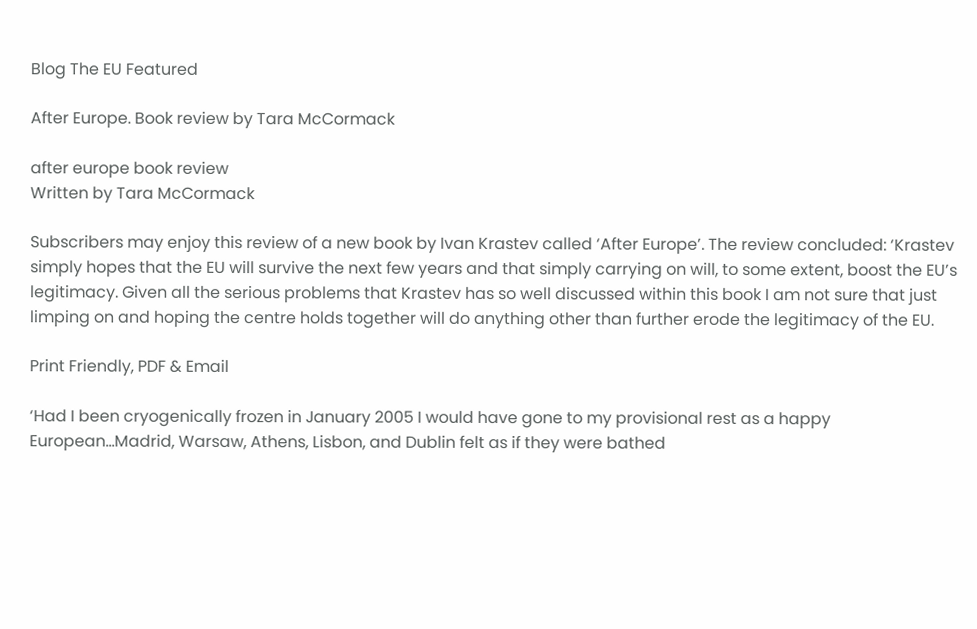Blog The EU Featured

After Europe. Book review by Tara McCormack

after europe book review
Written by Tara McCormack

Subscribers may enjoy this review of a new book by Ivan Krastev called ‘After Europe’. The review concluded: ‘Krastev simply hopes that the EU will survive the next few years and that simply carrying on will, to some extent, boost the EU’s legitimacy. Given all the serious problems that Krastev has so well discussed within this book I am not sure that just limping on and hoping the centre holds together will do anything other than further erode the legitimacy of the EU.

Print Friendly, PDF & Email

‘Had I been cryogenically frozen in January 2005 I would have gone to my provisional rest as a happy European…Madrid, Warsaw, Athens, Lisbon, and Dublin felt as if they were bathed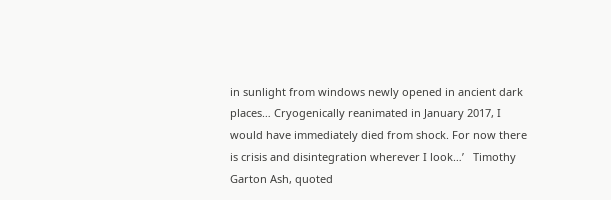in sunlight from windows newly opened in ancient dark places… Cryogenically reanimated in January 2017, I would have immediately died from shock. For now there is crisis and disintegration wherever I look…’   Timothy Garton Ash, quoted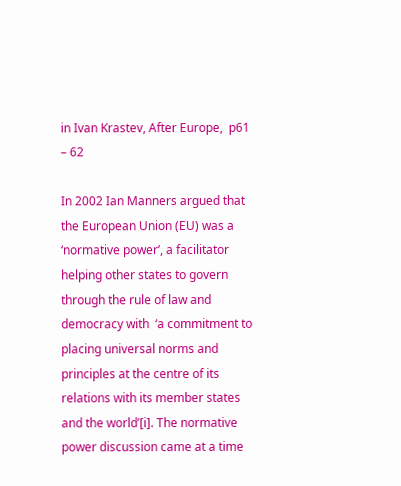in Ivan Krastev, After Europe,  p61 – 62

In 2002 Ian Manners argued that the European Union (EU) was a ‘normative power’, a facilitator helping other states to govern through the rule of law and democracy with  ‘a commitment to placing universal norms and principles at the centre of its relations with its member states and the world’[i]. The normative power discussion came at a time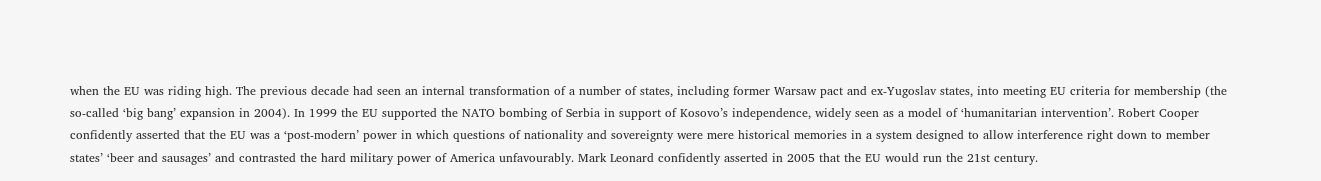when the EU was riding high. The previous decade had seen an internal transformation of a number of states, including former Warsaw pact and ex-Yugoslav states, into meeting EU criteria for membership (the so-called ‘big bang’ expansion in 2004). In 1999 the EU supported the NATO bombing of Serbia in support of Kosovo’s independence, widely seen as a model of ‘humanitarian intervention’. Robert Cooper confidently asserted that the EU was a ‘post-modern’ power in which questions of nationality and sovereignty were mere historical memories in a system designed to allow interference right down to member states’ ‘beer and sausages’ and contrasted the hard military power of America unfavourably. Mark Leonard confidently asserted in 2005 that the EU would run the 21st century.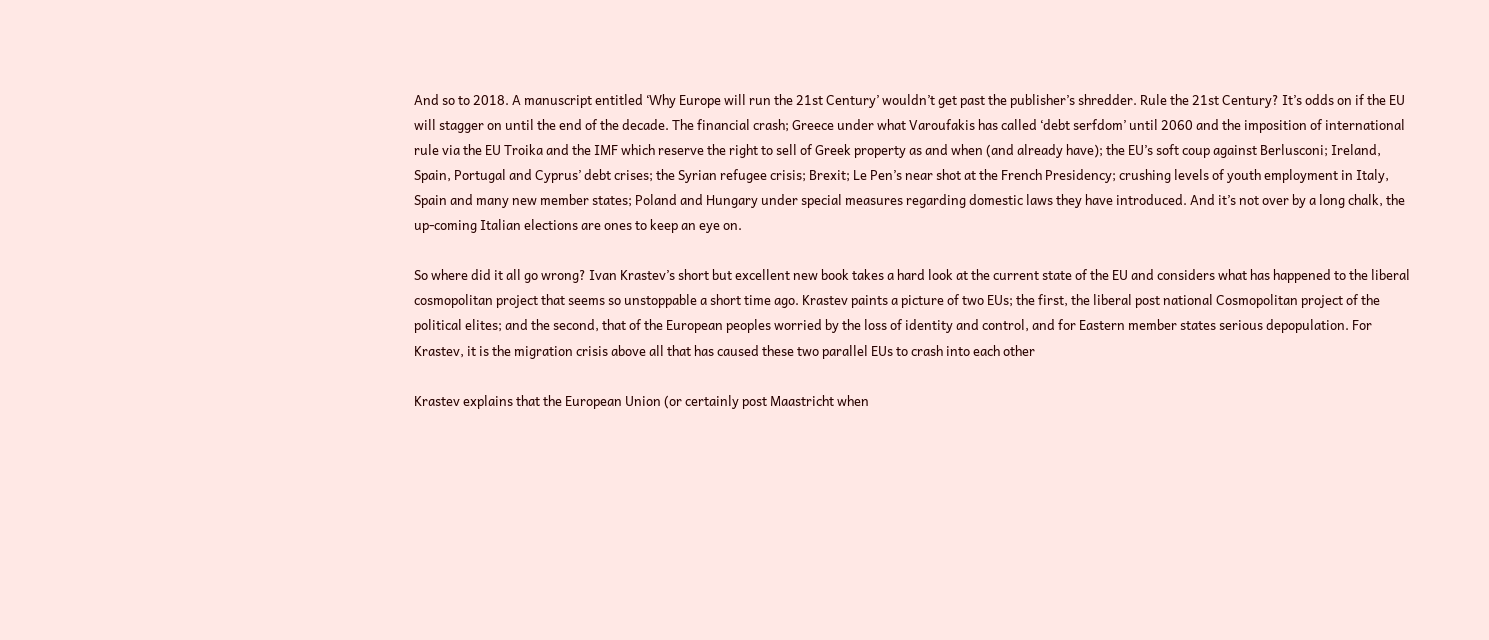And so to 2018. A manuscript entitled ‘Why Europe will run the 21st Century’ wouldn’t get past the publisher’s shredder. Rule the 21st Century? It’s odds on if the EU will stagger on until the end of the decade. The financial crash; Greece under what Varoufakis has called ‘debt serfdom’ until 2060 and the imposition of international rule via the EU Troika and the IMF which reserve the right to sell of Greek property as and when (and already have); the EU’s soft coup against Berlusconi; Ireland, Spain, Portugal and Cyprus’ debt crises; the Syrian refugee crisis; Brexit; Le Pen’s near shot at the French Presidency; crushing levels of youth employment in Italy, Spain and many new member states; Poland and Hungary under special measures regarding domestic laws they have introduced. And it’s not over by a long chalk, the up-coming Italian elections are ones to keep an eye on.

So where did it all go wrong? Ivan Krastev’s short but excellent new book takes a hard look at the current state of the EU and considers what has happened to the liberal cosmopolitan project that seems so unstoppable a short time ago. Krastev paints a picture of two EUs; the first, the liberal post national Cosmopolitan project of the political elites; and the second, that of the European peoples worried by the loss of identity and control, and for Eastern member states serious depopulation. For Krastev, it is the migration crisis above all that has caused these two parallel EUs to crash into each other

Krastev explains that the European Union (or certainly post Maastricht when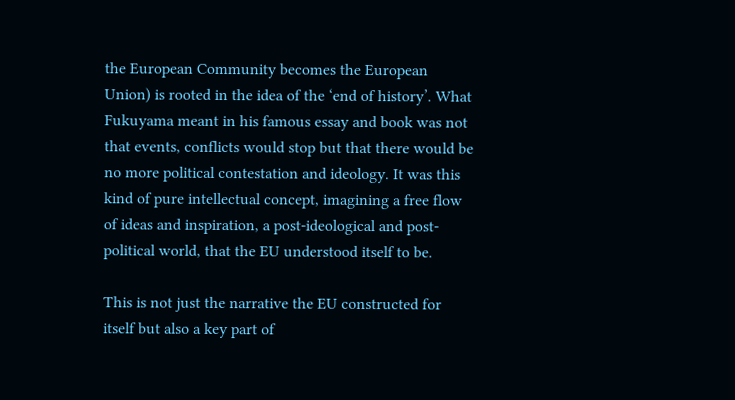the European Community becomes the European Union) is rooted in the idea of the ‘end of history’. What Fukuyama meant in his famous essay and book was not that events, conflicts would stop but that there would be no more political contestation and ideology. It was this kind of pure intellectual concept, imagining a free flow of ideas and inspiration, a post-ideological and post-political world, that the EU understood itself to be.

This is not just the narrative the EU constructed for itself but also a key part of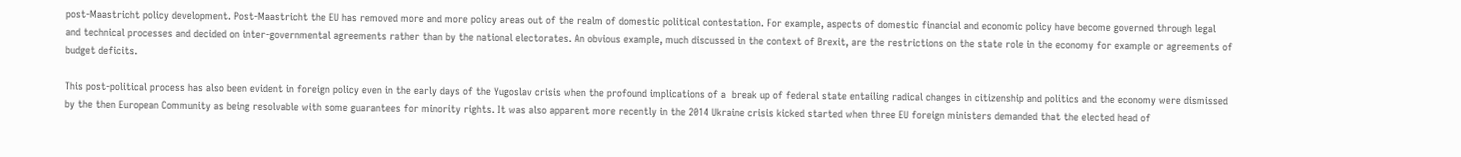post-Maastricht policy development. Post-Maastricht the EU has removed more and more policy areas out of the realm of domestic political contestation. For example, aspects of domestic financial and economic policy have become governed through legal and technical processes and decided on inter-governmental agreements rather than by the national electorates. An obvious example, much discussed in the context of Brexit, are the restrictions on the state role in the economy for example or agreements of budget deficits.

This post-political process has also been evident in foreign policy even in the early days of the Yugoslav crisis when the profound implications of a  break up of federal state entailing radical changes in citizenship and politics and the economy were dismissed by the then European Community as being resolvable with some guarantees for minority rights. It was also apparent more recently in the 2014 Ukraine crisis kicked started when three EU foreign ministers demanded that the elected head of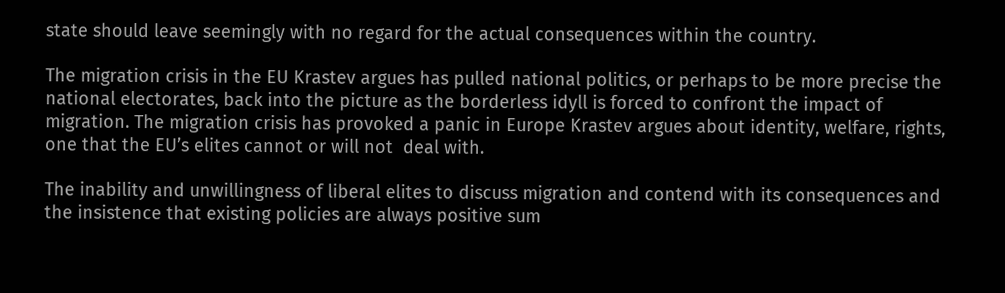state should leave seemingly with no regard for the actual consequences within the country.

The migration crisis in the EU Krastev argues has pulled national politics, or perhaps to be more precise the national electorates, back into the picture as the borderless idyll is forced to confront the impact of migration. The migration crisis has provoked a panic in Europe Krastev argues about identity, welfare, rights, one that the EU’s elites cannot or will not  deal with.

The inability and unwillingness of liberal elites to discuss migration and contend with its consequences and the insistence that existing policies are always positive sum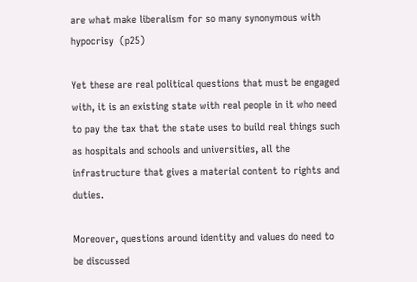are what make liberalism for so many synonymous with hypocrisy  (p25)

Yet these are real political questions that must be engaged with, it is an existing state with real people in it who need to pay the tax that the state uses to build real things such as hospitals and schools and universities, all the infrastructure that gives a material content to rights and duties.

Moreover, questions around identity and values do need to be discussed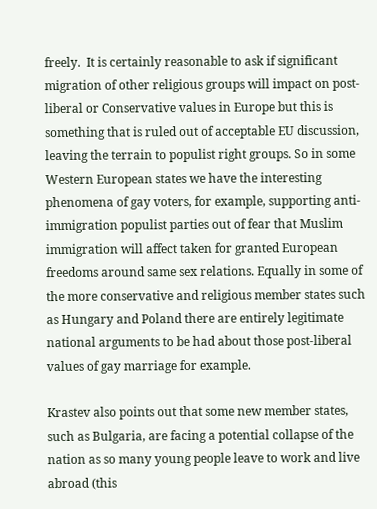freely.  It is certainly reasonable to ask if significant migration of other religious groups will impact on post-liberal or Conservative values in Europe but this is something that is ruled out of acceptable EU discussion, leaving the terrain to populist right groups. So in some Western European states we have the interesting phenomena of gay voters, for example, supporting anti-immigration populist parties out of fear that Muslim immigration will affect taken for granted European freedoms around same sex relations. Equally in some of the more conservative and religious member states such as Hungary and Poland there are entirely legitimate national arguments to be had about those post-liberal values of gay marriage for example.

Krastev also points out that some new member states, such as Bulgaria, are facing a potential collapse of the nation as so many young people leave to work and live abroad (this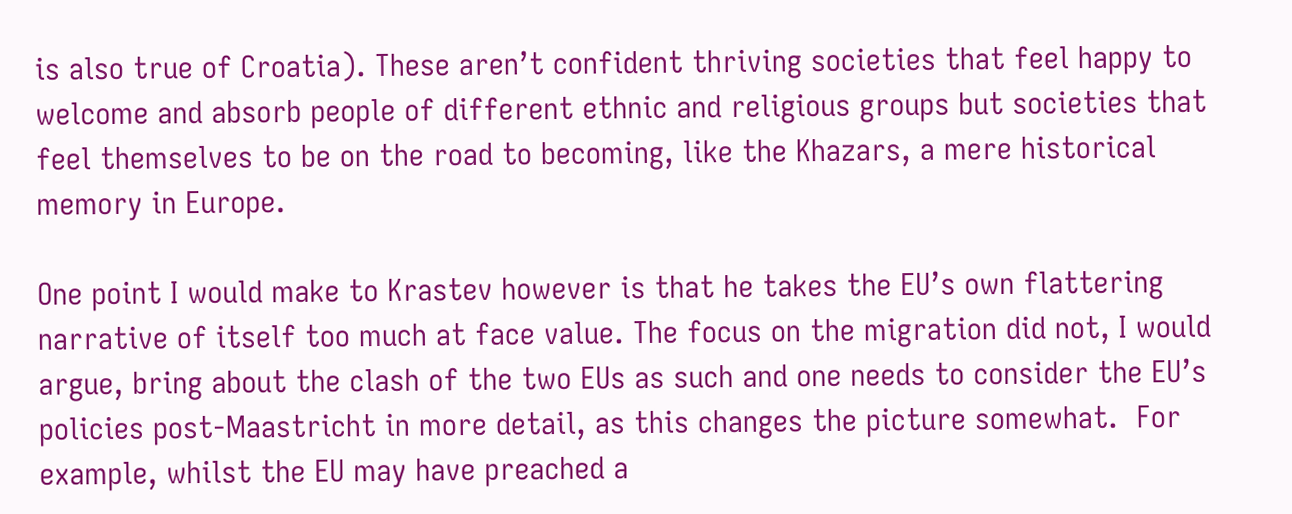is also true of Croatia). These aren’t confident thriving societies that feel happy to welcome and absorb people of different ethnic and religious groups but societies that feel themselves to be on the road to becoming, like the Khazars, a mere historical memory in Europe.

One point I would make to Krastev however is that he takes the EU’s own flattering narrative of itself too much at face value. The focus on the migration did not, I would argue, bring about the clash of the two EUs as such and one needs to consider the EU’s policies post-Maastricht in more detail, as this changes the picture somewhat.  For example, whilst the EU may have preached a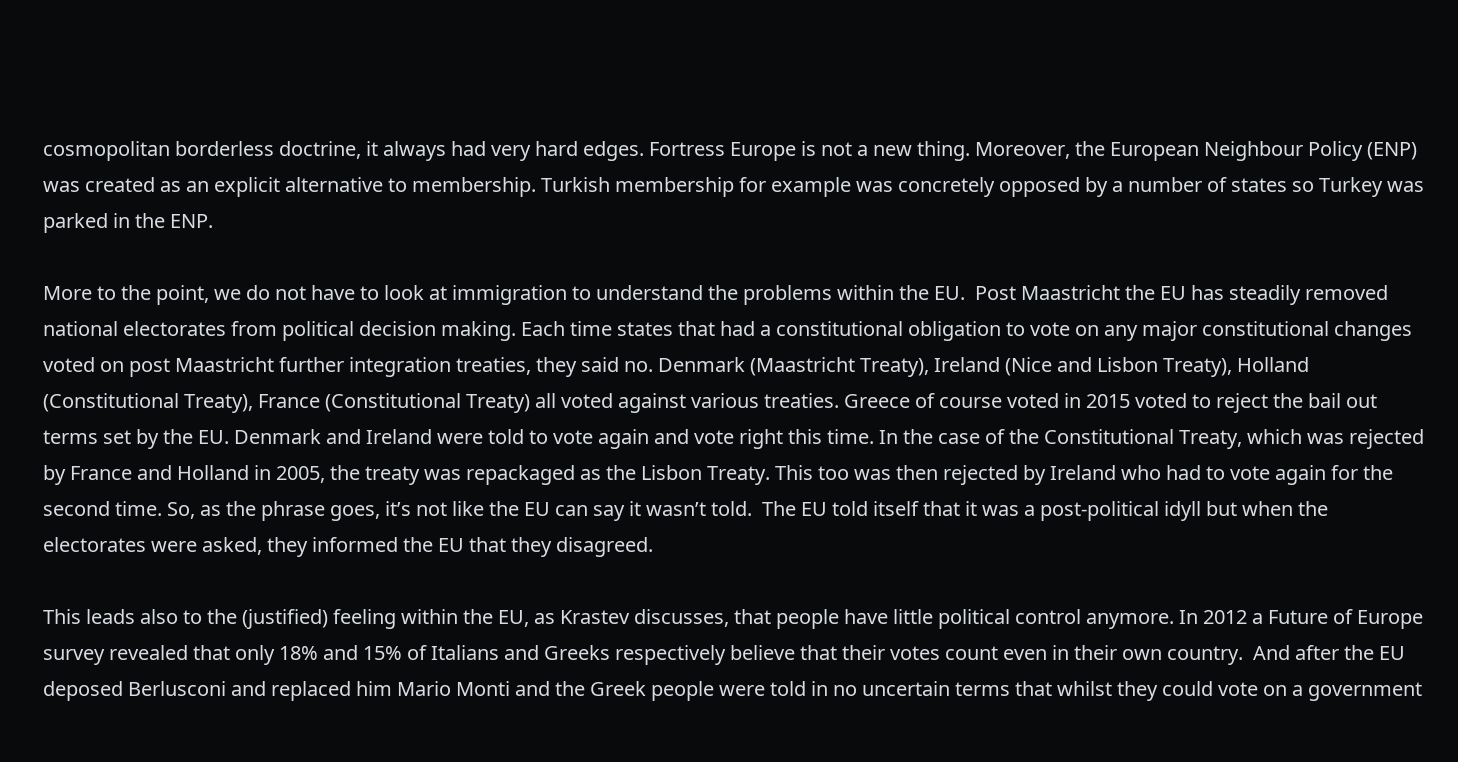cosmopolitan borderless doctrine, it always had very hard edges. Fortress Europe is not a new thing. Moreover, the European Neighbour Policy (ENP) was created as an explicit alternative to membership. Turkish membership for example was concretely opposed by a number of states so Turkey was parked in the ENP.

More to the point, we do not have to look at immigration to understand the problems within the EU.  Post Maastricht the EU has steadily removed national electorates from political decision making. Each time states that had a constitutional obligation to vote on any major constitutional changes voted on post Maastricht further integration treaties, they said no. Denmark (Maastricht Treaty), Ireland (Nice and Lisbon Treaty), Holland (Constitutional Treaty), France (Constitutional Treaty) all voted against various treaties. Greece of course voted in 2015 voted to reject the bail out terms set by the EU. Denmark and Ireland were told to vote again and vote right this time. In the case of the Constitutional Treaty, which was rejected by France and Holland in 2005, the treaty was repackaged as the Lisbon Treaty. This too was then rejected by Ireland who had to vote again for the second time. So, as the phrase goes, it’s not like the EU can say it wasn’t told.  The EU told itself that it was a post-political idyll but when the electorates were asked, they informed the EU that they disagreed.

This leads also to the (justified) feeling within the EU, as Krastev discusses, that people have little political control anymore. In 2012 a Future of Europe survey revealed that only 18% and 15% of Italians and Greeks respectively believe that their votes count even in their own country.  And after the EU deposed Berlusconi and replaced him Mario Monti and the Greek people were told in no uncertain terms that whilst they could vote on a government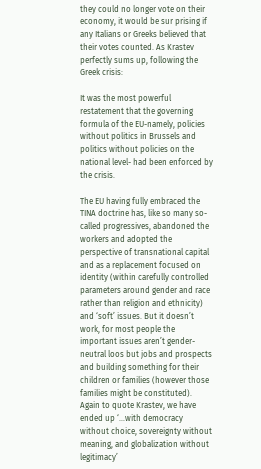they could no longer vote on their economy, it would be sur prising if any Italians or Greeks believed that their votes counted. As Krastev perfectly sums up, following the Greek crisis:

It was the most powerful restatement that the governing formula of the EU-namely, policies without politics in Brussels and politics without policies on the national level- had been enforced by the crisis.

The EU having fully embraced the TINA doctrine has, like so many so-called progressives, abandoned the workers and adopted the perspective of transnational capital and as a replacement focused on identity (within carefully controlled parameters around gender and race rather than religion and ethnicity) and ‘soft’ issues. But it doesn’t work, for most people the important issues aren’t gender-neutral loos but jobs and prospects and building something for their children or families (however those families might be constituted). Again to quote Krastev, we have ended up ‘…with democracy without choice, sovereignty without meaning, and globalization without legitimacy’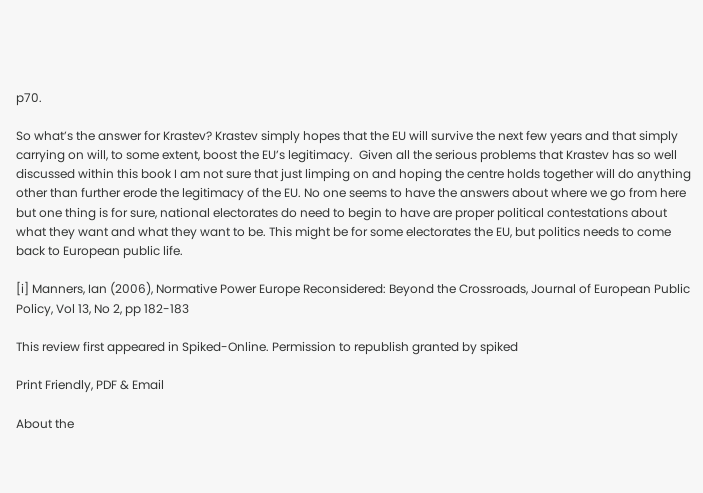p70.

So what’s the answer for Krastev? Krastev simply hopes that the EU will survive the next few years and that simply carrying on will, to some extent, boost the EU’s legitimacy.  Given all the serious problems that Krastev has so well discussed within this book I am not sure that just limping on and hoping the centre holds together will do anything other than further erode the legitimacy of the EU. No one seems to have the answers about where we go from here but one thing is for sure, national electorates do need to begin to have are proper political contestations about what they want and what they want to be. This might be for some electorates the EU, but politics needs to come back to European public life.

[i] Manners, Ian (2006), Normative Power Europe Reconsidered: Beyond the Crossroads, Journal of European Public Policy, Vol 13, No 2, pp 182-183

This review first appeared in Spiked-Online. Permission to republish granted by spiked

Print Friendly, PDF & Email

About the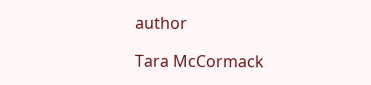author

Tara McCormack